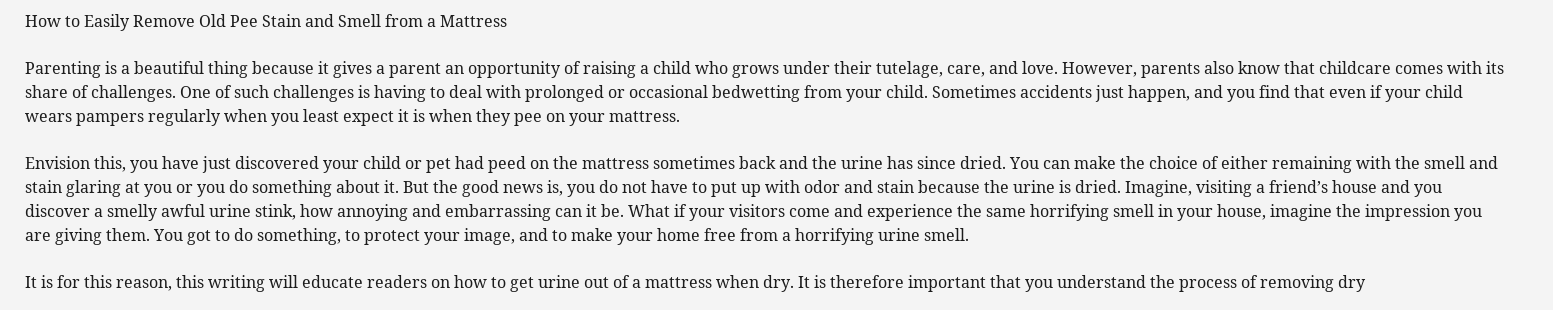How to Easily Remove Old Pee Stain and Smell from a Mattress

Parenting is a beautiful thing because it gives a parent an opportunity of raising a child who grows under their tutelage, care, and love. However, parents also know that childcare comes with its share of challenges. One of such challenges is having to deal with prolonged or occasional bedwetting from your child. Sometimes accidents just happen, and you find that even if your child wears pampers regularly when you least expect it is when they pee on your mattress.

Envision this, you have just discovered your child or pet had peed on the mattress sometimes back and the urine has since dried. You can make the choice of either remaining with the smell and stain glaring at you or you do something about it. But the good news is, you do not have to put up with odor and stain because the urine is dried. Imagine, visiting a friend’s house and you discover a smelly awful urine stink, how annoying and embarrassing can it be. What if your visitors come and experience the same horrifying smell in your house, imagine the impression you are giving them. You got to do something, to protect your image, and to make your home free from a horrifying urine smell.

It is for this reason, this writing will educate readers on how to get urine out of a mattress when dry. It is therefore important that you understand the process of removing dry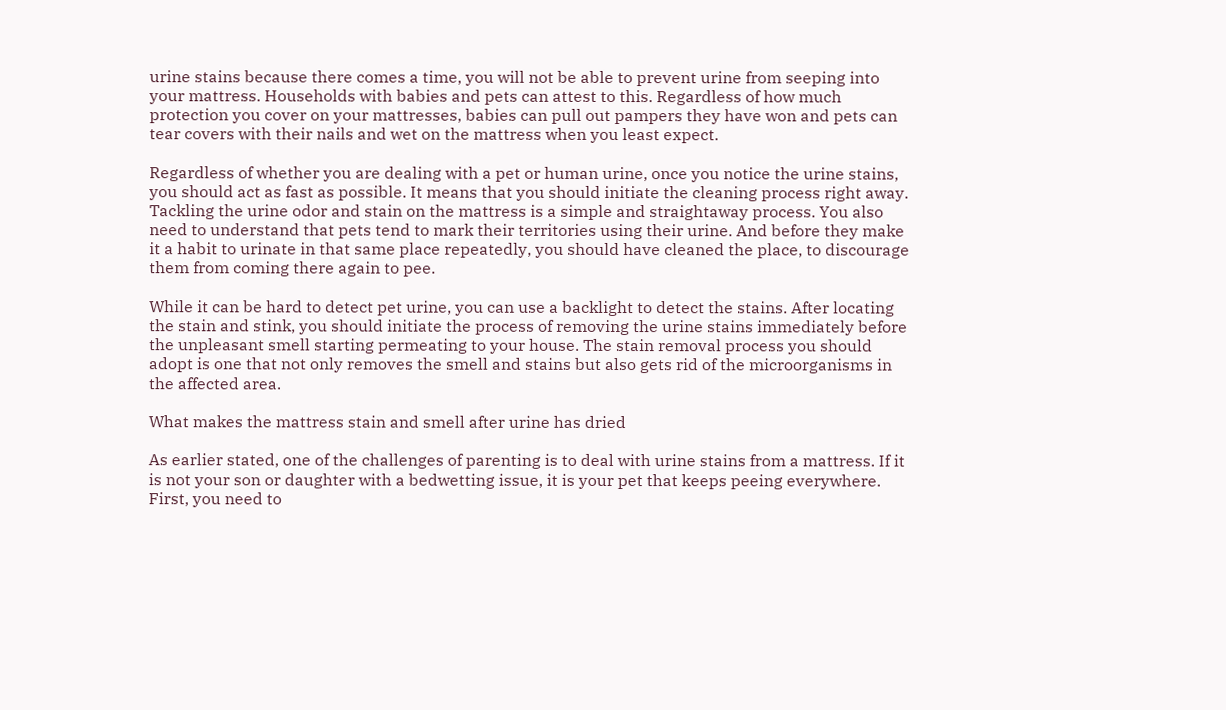urine stains because there comes a time, you will not be able to prevent urine from seeping into your mattress. Households with babies and pets can attest to this. Regardless of how much protection you cover on your mattresses, babies can pull out pampers they have won and pets can tear covers with their nails and wet on the mattress when you least expect.

Regardless of whether you are dealing with a pet or human urine, once you notice the urine stains, you should act as fast as possible. It means that you should initiate the cleaning process right away. Tackling the urine odor and stain on the mattress is a simple and straightaway process. You also need to understand that pets tend to mark their territories using their urine. And before they make it a habit to urinate in that same place repeatedly, you should have cleaned the place, to discourage them from coming there again to pee.

While it can be hard to detect pet urine, you can use a backlight to detect the stains. After locating the stain and stink, you should initiate the process of removing the urine stains immediately before the unpleasant smell starting permeating to your house. The stain removal process you should adopt is one that not only removes the smell and stains but also gets rid of the microorganisms in the affected area.

What makes the mattress stain and smell after urine has dried

As earlier stated, one of the challenges of parenting is to deal with urine stains from a mattress. If it is not your son or daughter with a bedwetting issue, it is your pet that keeps peeing everywhere. First, you need to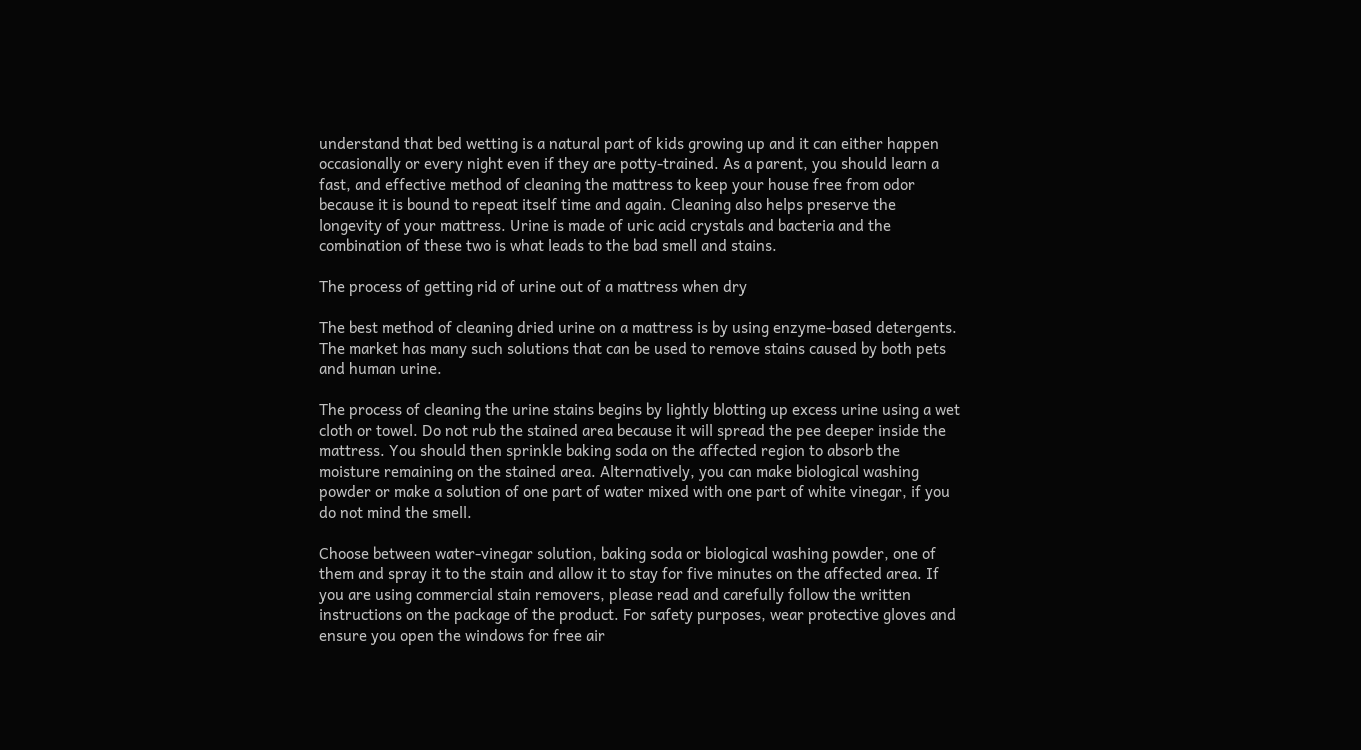understand that bed wetting is a natural part of kids growing up and it can either happen occasionally or every night even if they are potty-trained. As a parent, you should learn a fast, and effective method of cleaning the mattress to keep your house free from odor because it is bound to repeat itself time and again. Cleaning also helps preserve the longevity of your mattress. Urine is made of uric acid crystals and bacteria and the combination of these two is what leads to the bad smell and stains.

The process of getting rid of urine out of a mattress when dry

The best method of cleaning dried urine on a mattress is by using enzyme-based detergents. The market has many such solutions that can be used to remove stains caused by both pets and human urine.

The process of cleaning the urine stains begins by lightly blotting up excess urine using a wet cloth or towel. Do not rub the stained area because it will spread the pee deeper inside the mattress. You should then sprinkle baking soda on the affected region to absorb the moisture remaining on the stained area. Alternatively, you can make biological washing powder or make a solution of one part of water mixed with one part of white vinegar, if you do not mind the smell.

Choose between water-vinegar solution, baking soda or biological washing powder, one of them and spray it to the stain and allow it to stay for five minutes on the affected area. If you are using commercial stain removers, please read and carefully follow the written instructions on the package of the product. For safety purposes, wear protective gloves and ensure you open the windows for free air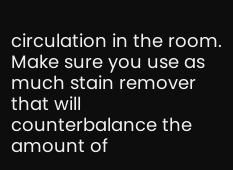circulation in the room. Make sure you use as much stain remover that will counterbalance the amount of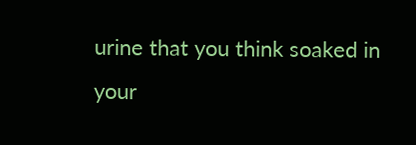urine that you think soaked in your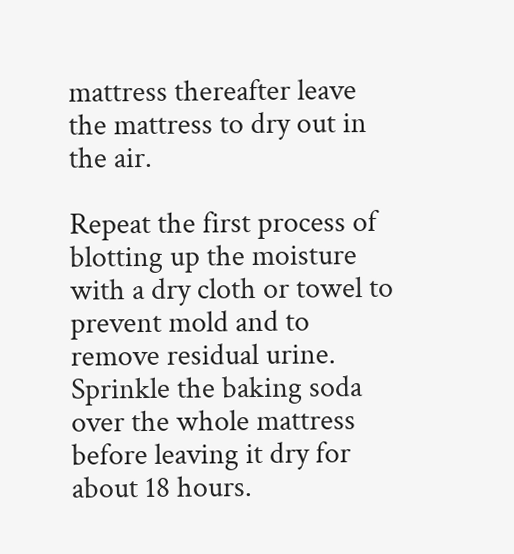mattress thereafter leave the mattress to dry out in the air.

Repeat the first process of blotting up the moisture with a dry cloth or towel to prevent mold and to remove residual urine. Sprinkle the baking soda over the whole mattress before leaving it dry for about 18 hours.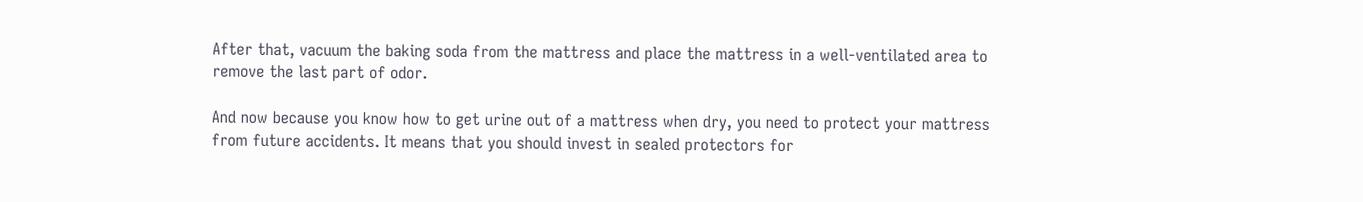After that, vacuum the baking soda from the mattress and place the mattress in a well-ventilated area to remove the last part of odor.

And now because you know how to get urine out of a mattress when dry, you need to protect your mattress from future accidents. It means that you should invest in sealed protectors for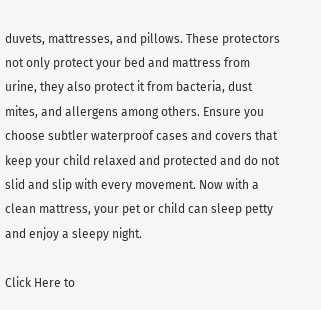duvets, mattresses, and pillows. These protectors not only protect your bed and mattress from urine, they also protect it from bacteria, dust mites, and allergens among others. Ensure you choose subtler waterproof cases and covers that keep your child relaxed and protected and do not slid and slip with every movement. Now with a clean mattress, your pet or child can sleep petty and enjoy a sleepy night.

Click Here to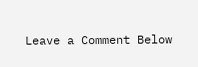Leave a Comment Below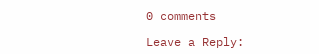0 comments

Leave a Reply: